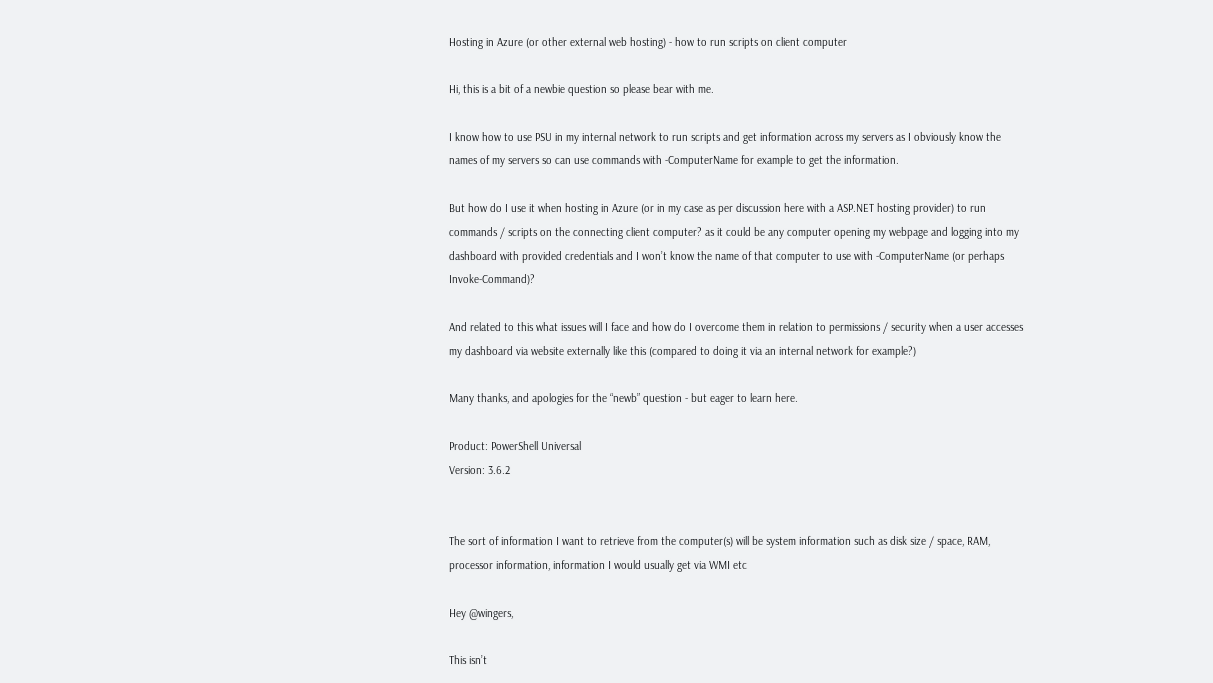Hosting in Azure (or other external web hosting) - how to run scripts on client computer

Hi, this is a bit of a newbie question so please bear with me.

I know how to use PSU in my internal network to run scripts and get information across my servers as I obviously know the names of my servers so can use commands with -ComputerName for example to get the information.

But how do I use it when hosting in Azure (or in my case as per discussion here with a ASP.NET hosting provider) to run commands / scripts on the connecting client computer? as it could be any computer opening my webpage and logging into my dashboard with provided credentials and I won’t know the name of that computer to use with -ComputerName (or perhaps Invoke-Command)?

And related to this what issues will I face and how do I overcome them in relation to permissions / security when a user accesses my dashboard via website externally like this (compared to doing it via an internal network for example?)

Many thanks, and apologies for the “newb” question - but eager to learn here.

Product: PowerShell Universal
Version: 3.6.2


The sort of information I want to retrieve from the computer(s) will be system information such as disk size / space, RAM, processor information, information I would usually get via WMI etc

Hey @wingers,

This isn’t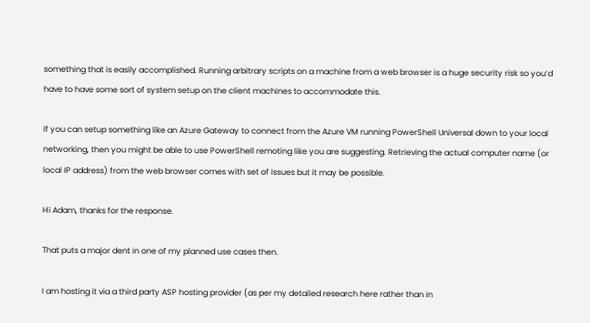something that is easily accomplished. Running arbitrary scripts on a machine from a web browser is a huge security risk so you’d have to have some sort of system setup on the client machines to accommodate this.

If you can setup something like an Azure Gateway to connect from the Azure VM running PowerShell Universal down to your local networking, then you might be able to use PowerShell remoting like you are suggesting. Retrieving the actual computer name (or local IP address) from the web browser comes with set of issues but it may be possible.

Hi Adam, thanks for the response.

That puts a major dent in one of my planned use cases then.

I am hosting it via a third party ASP hosting provider (as per my detailed research here rather than in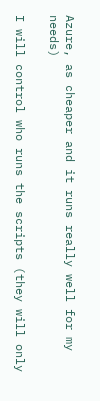Azure, as cheaper and it runs really well for my needs)

I will control who runs the scripts (they will only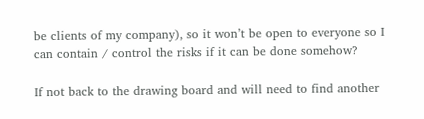be clients of my company), so it won’t be open to everyone so I can contain / control the risks if it can be done somehow?

If not back to the drawing board and will need to find another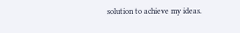solution to achieve my ideas.